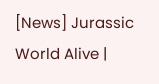[News] Jurassic World Alive |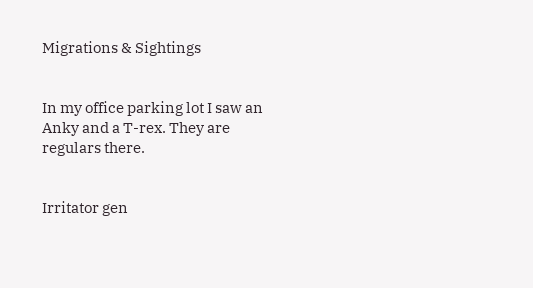Migrations & Sightings


In my office parking lot I saw an Anky and a T-rex. They are regulars there.


Irritator gen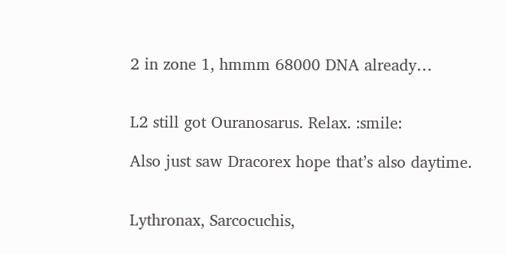2 in zone 1, hmmm 68000 DNA already…


L2 still got Ouranosarus. Relax. :smile:

Also just saw Dracorex hope that’s also daytime.


Lythronax, Sarcocuchis,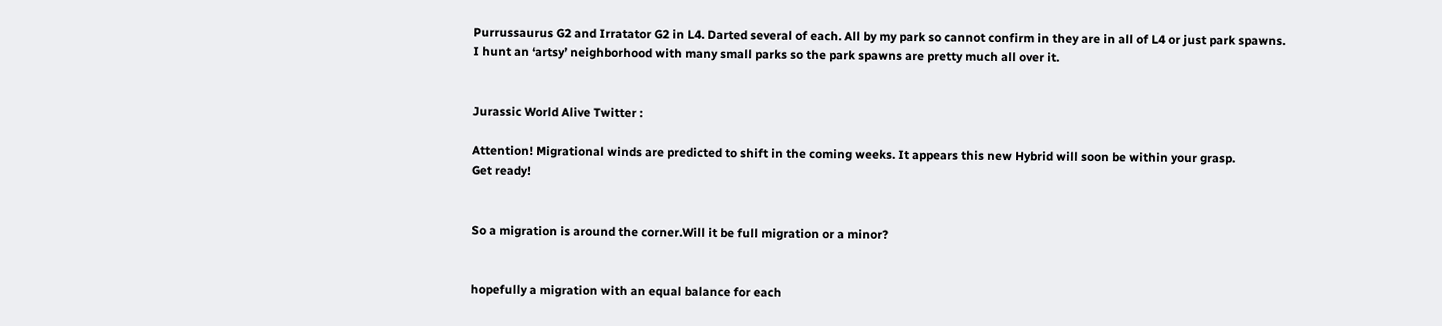Purrussaurus G2 and Irratator G2 in L4. Darted several of each. All by my park so cannot confirm in they are in all of L4 or just park spawns. I hunt an ‘artsy’ neighborhood with many small parks so the park spawns are pretty much all over it.


Jurassic World Alive Twitter :

Attention! Migrational winds are predicted to shift in the coming weeks. It appears this new Hybrid will soon be within your grasp.
Get ready!


So a migration is around the corner.Will it be full migration or a minor?


hopefully a migration with an equal balance for each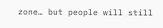zone… but people will still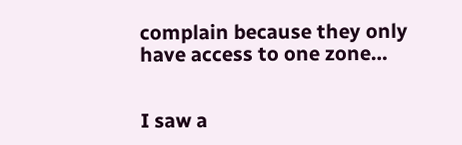complain because they only have access to one zone…


I saw a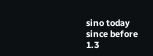sino today since before 1.3